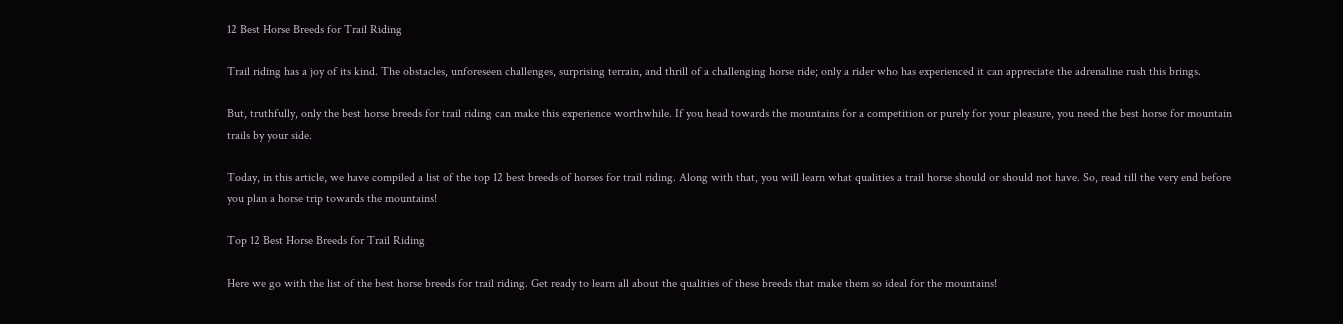12 Best Horse Breeds for Trail Riding

Trail riding has a joy of its kind. The obstacles, unforeseen challenges, surprising terrain, and thrill of a challenging horse ride; only a rider who has experienced it can appreciate the adrenaline rush this brings.

But, truthfully, only the best horse breeds for trail riding can make this experience worthwhile. If you head towards the mountains for a competition or purely for your pleasure, you need the best horse for mountain trails by your side.

Today, in this article, we have compiled a list of the top 12 best breeds of horses for trail riding. Along with that, you will learn what qualities a trail horse should or should not have. So, read till the very end before you plan a horse trip towards the mountains!

Top 12 Best Horse Breeds for Trail Riding

Here we go with the list of the best horse breeds for trail riding. Get ready to learn all about the qualities of these breeds that make them so ideal for the mountains!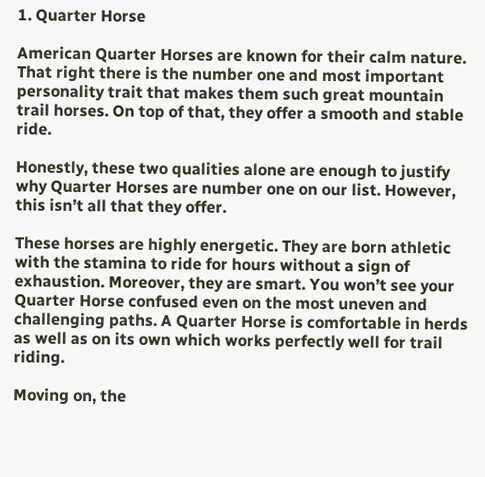1. Quarter Horse

American Quarter Horses are known for their calm nature. That right there is the number one and most important personality trait that makes them such great mountain trail horses. On top of that, they offer a smooth and stable ride.

Honestly, these two qualities alone are enough to justify why Quarter Horses are number one on our list. However, this isn’t all that they offer.

These horses are highly energetic. They are born athletic with the stamina to ride for hours without a sign of exhaustion. Moreover, they are smart. You won’t see your Quarter Horse confused even on the most uneven and challenging paths. A Quarter Horse is comfortable in herds as well as on its own which works perfectly well for trail riding.

Moving on, the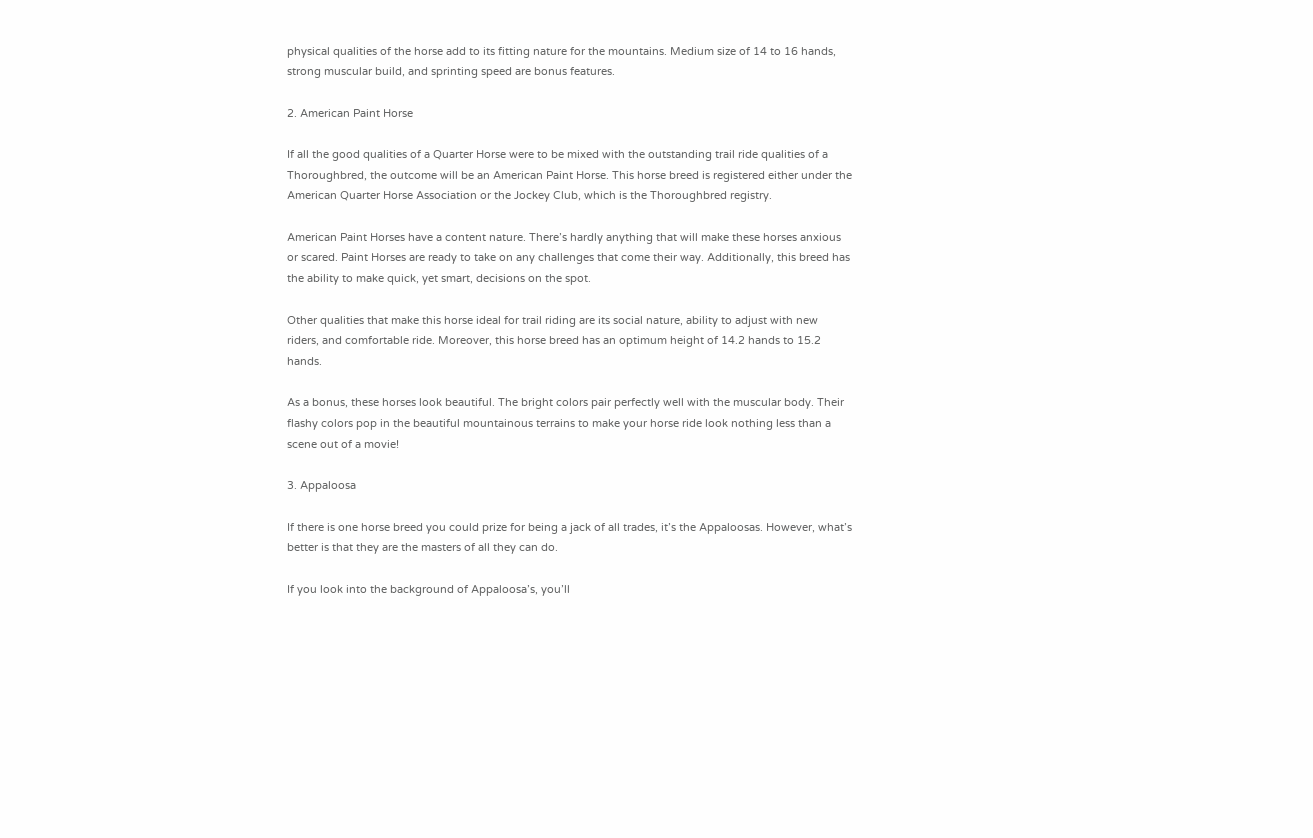physical qualities of the horse add to its fitting nature for the mountains. Medium size of 14 to 16 hands, strong muscular build, and sprinting speed are bonus features.

2. American Paint Horse

If all the good qualities of a Quarter Horse were to be mixed with the outstanding trail ride qualities of a Thoroughbred, the outcome will be an American Paint Horse. This horse breed is registered either under the American Quarter Horse Association or the Jockey Club, which is the Thoroughbred registry.

American Paint Horses have a content nature. There’s hardly anything that will make these horses anxious or scared. Paint Horses are ready to take on any challenges that come their way. Additionally, this breed has the ability to make quick, yet smart, decisions on the spot.

Other qualities that make this horse ideal for trail riding are its social nature, ability to adjust with new riders, and comfortable ride. Moreover, this horse breed has an optimum height of 14.2 hands to 15.2 hands.

As a bonus, these horses look beautiful. The bright colors pair perfectly well with the muscular body. Their flashy colors pop in the beautiful mountainous terrains to make your horse ride look nothing less than a scene out of a movie!

3. Appaloosa

If there is one horse breed you could prize for being a jack of all trades, it’s the Appaloosas. However, what’s better is that they are the masters of all they can do.

If you look into the background of Appaloosa’s, you’ll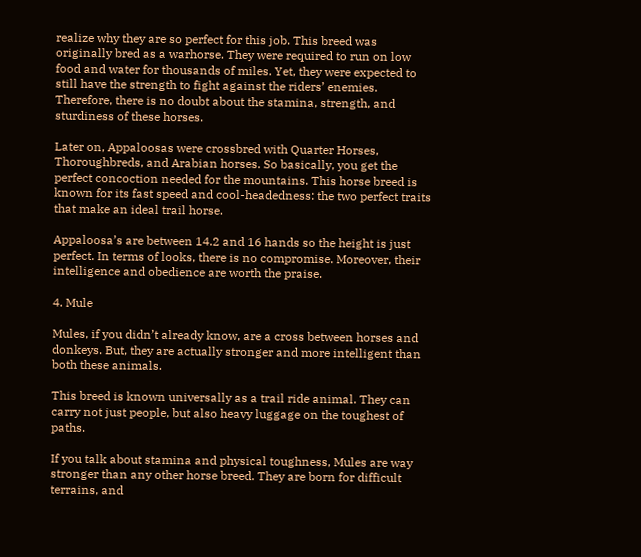realize why they are so perfect for this job. This breed was originally bred as a warhorse. They were required to run on low food and water for thousands of miles. Yet, they were expected to still have the strength to fight against the riders’ enemies. Therefore, there is no doubt about the stamina, strength, and sturdiness of these horses.

Later on, Appaloosas were crossbred with Quarter Horses, Thoroughbreds, and Arabian horses. So basically, you get the perfect concoction needed for the mountains. This horse breed is known for its fast speed and cool-headedness: the two perfect traits that make an ideal trail horse.

Appaloosa’s are between 14.2 and 16 hands so the height is just perfect. In terms of looks, there is no compromise. Moreover, their intelligence and obedience are worth the praise.

4. Mule

Mules, if you didn’t already know, are a cross between horses and donkeys. But, they are actually stronger and more intelligent than both these animals.

This breed is known universally as a trail ride animal. They can carry not just people, but also heavy luggage on the toughest of paths.

If you talk about stamina and physical toughness, Mules are way stronger than any other horse breed. They are born for difficult terrains, and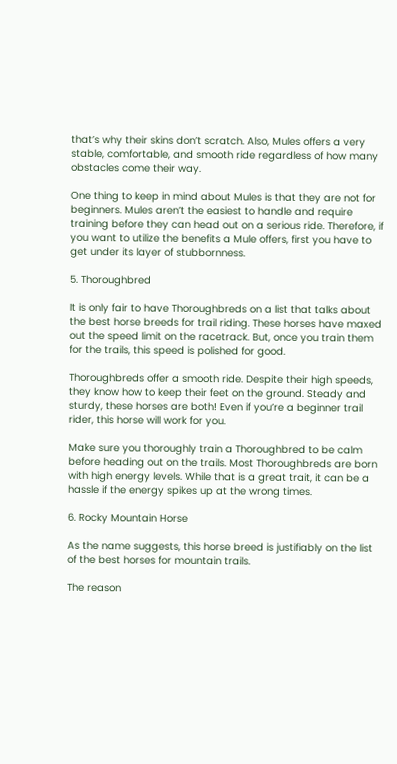that’s why their skins don’t scratch. Also, Mules offers a very stable, comfortable, and smooth ride regardless of how many obstacles come their way.

One thing to keep in mind about Mules is that they are not for beginners. Mules aren’t the easiest to handle and require training before they can head out on a serious ride. Therefore, if you want to utilize the benefits a Mule offers, first you have to get under its layer of stubbornness.

5. Thoroughbred

It is only fair to have Thoroughbreds on a list that talks about the best horse breeds for trail riding. These horses have maxed out the speed limit on the racetrack. But, once you train them for the trails, this speed is polished for good.

Thoroughbreds offer a smooth ride. Despite their high speeds, they know how to keep their feet on the ground. Steady and sturdy, these horses are both! Even if you’re a beginner trail rider, this horse will work for you.

Make sure you thoroughly train a Thoroughbred to be calm before heading out on the trails. Most Thoroughbreds are born with high energy levels. While that is a great trait, it can be a hassle if the energy spikes up at the wrong times.

6. Rocky Mountain Horse

As the name suggests, this horse breed is justifiably on the list of the best horses for mountain trails.

The reason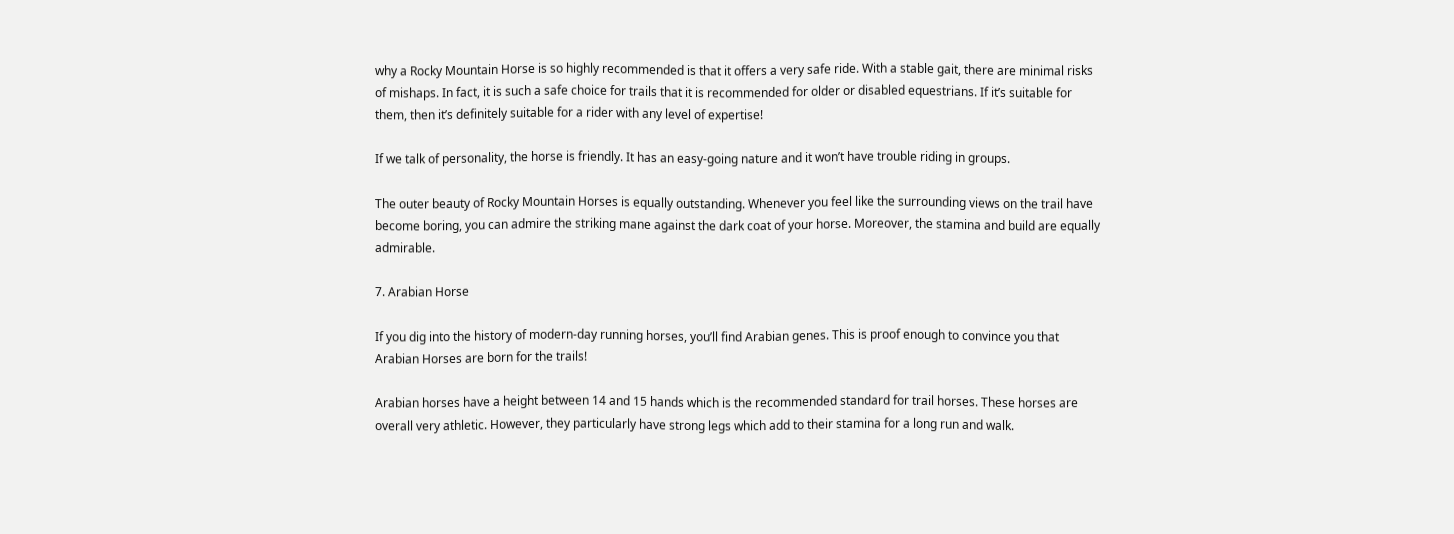why a Rocky Mountain Horse is so highly recommended is that it offers a very safe ride. With a stable gait, there are minimal risks of mishaps. In fact, it is such a safe choice for trails that it is recommended for older or disabled equestrians. If it’s suitable for them, then it’s definitely suitable for a rider with any level of expertise!

If we talk of personality, the horse is friendly. It has an easy-going nature and it won’t have trouble riding in groups.

The outer beauty of Rocky Mountain Horses is equally outstanding. Whenever you feel like the surrounding views on the trail have become boring, you can admire the striking mane against the dark coat of your horse. Moreover, the stamina and build are equally admirable.

7. Arabian Horse

If you dig into the history of modern-day running horses, you’ll find Arabian genes. This is proof enough to convince you that Arabian Horses are born for the trails!

Arabian horses have a height between 14 and 15 hands which is the recommended standard for trail horses. These horses are overall very athletic. However, they particularly have strong legs which add to their stamina for a long run and walk.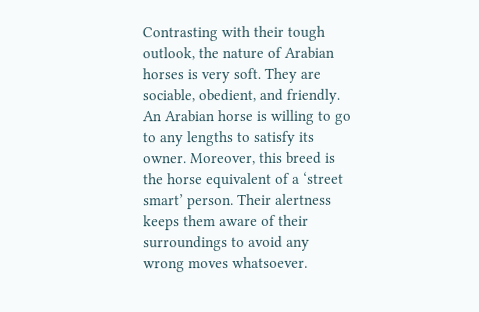Contrasting with their tough outlook, the nature of Arabian horses is very soft. They are sociable, obedient, and friendly. An Arabian horse is willing to go to any lengths to satisfy its owner. Moreover, this breed is the horse equivalent of a ‘street smart’ person. Their alertness keeps them aware of their surroundings to avoid any wrong moves whatsoever.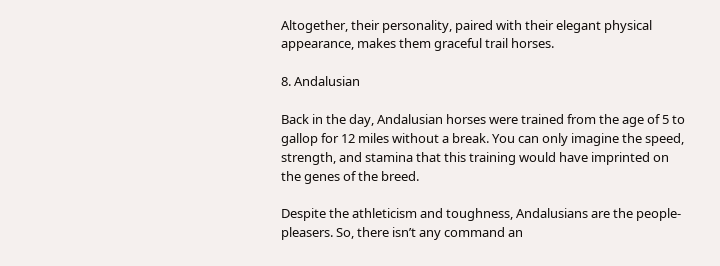Altogether, their personality, paired with their elegant physical appearance, makes them graceful trail horses.

8. Andalusian

Back in the day, Andalusian horses were trained from the age of 5 to gallop for 12 miles without a break. You can only imagine the speed, strength, and stamina that this training would have imprinted on the genes of the breed.

Despite the athleticism and toughness, Andalusians are the people-pleasers. So, there isn’t any command an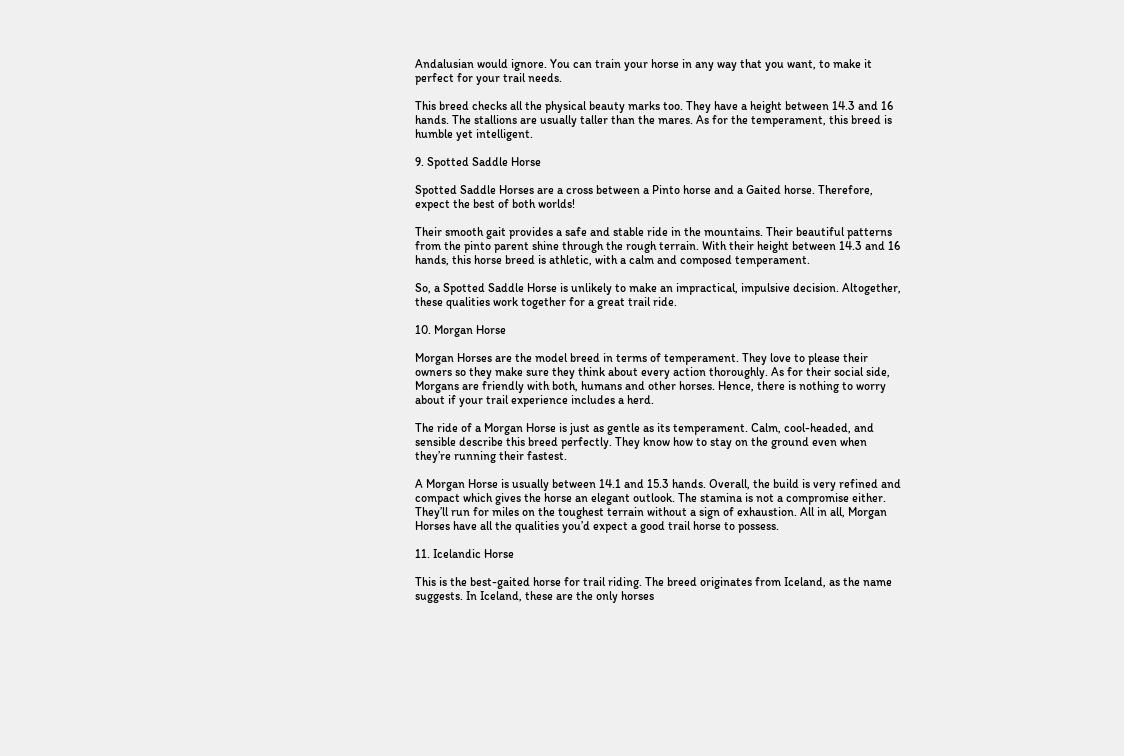Andalusian would ignore. You can train your horse in any way that you want, to make it perfect for your trail needs.

This breed checks all the physical beauty marks too. They have a height between 14.3 and 16 hands. The stallions are usually taller than the mares. As for the temperament, this breed is humble yet intelligent.

9. Spotted Saddle Horse

Spotted Saddle Horses are a cross between a Pinto horse and a Gaited horse. Therefore, expect the best of both worlds!

Their smooth gait provides a safe and stable ride in the mountains. Their beautiful patterns from the pinto parent shine through the rough terrain. With their height between 14.3 and 16 hands, this horse breed is athletic, with a calm and composed temperament.

So, a Spotted Saddle Horse is unlikely to make an impractical, impulsive decision. Altogether, these qualities work together for a great trail ride.

10. Morgan Horse

Morgan Horses are the model breed in terms of temperament. They love to please their owners so they make sure they think about every action thoroughly. As for their social side, Morgans are friendly with both, humans and other horses. Hence, there is nothing to worry about if your trail experience includes a herd.

The ride of a Morgan Horse is just as gentle as its temperament. Calm, cool-headed, and sensible describe this breed perfectly. They know how to stay on the ground even when they’re running their fastest.

A Morgan Horse is usually between 14.1 and 15.3 hands. Overall, the build is very refined and compact which gives the horse an elegant outlook. The stamina is not a compromise either. They’ll run for miles on the toughest terrain without a sign of exhaustion. All in all, Morgan Horses have all the qualities you’d expect a good trail horse to possess.

11. Icelandic Horse

This is the best-gaited horse for trail riding. The breed originates from Iceland, as the name suggests. In Iceland, these are the only horses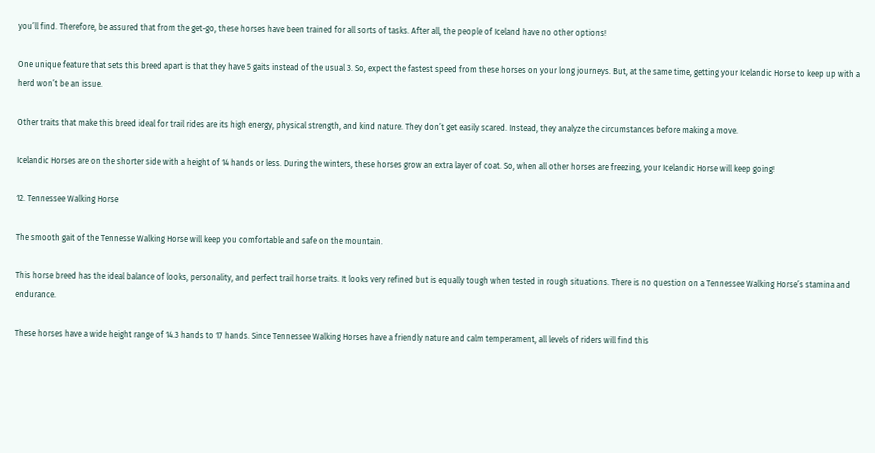you’ll find. Therefore, be assured that from the get-go, these horses have been trained for all sorts of tasks. After all, the people of Iceland have no other options!

One unique feature that sets this breed apart is that they have 5 gaits instead of the usual 3. So, expect the fastest speed from these horses on your long journeys. But, at the same time, getting your Icelandic Horse to keep up with a herd won’t be an issue.

Other traits that make this breed ideal for trail rides are its high energy, physical strength, and kind nature. They don’t get easily scared. Instead, they analyze the circumstances before making a move.

Icelandic Horses are on the shorter side with a height of 14 hands or less. During the winters, these horses grow an extra layer of coat. So, when all other horses are freezing, your Icelandic Horse will keep going!

12. Tennessee Walking Horse

The smooth gait of the Tennesse Walking Horse will keep you comfortable and safe on the mountain.

This horse breed has the ideal balance of looks, personality, and perfect trail horse traits. It looks very refined but is equally tough when tested in rough situations. There is no question on a Tennessee Walking Horse’s stamina and endurance.

These horses have a wide height range of 14.3 hands to 17 hands. Since Tennessee Walking Horses have a friendly nature and calm temperament, all levels of riders will find this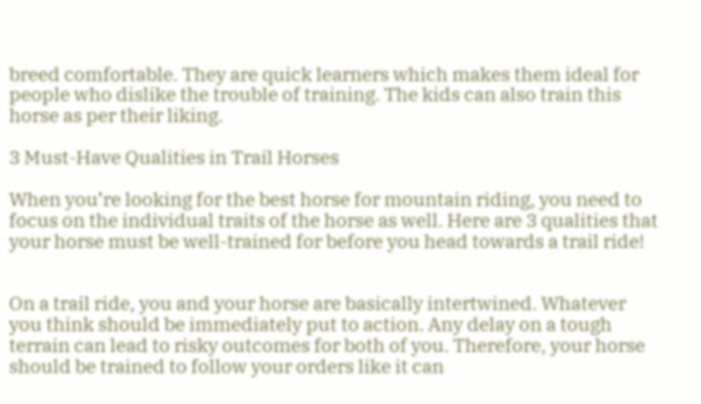breed comfortable. They are quick learners which makes them ideal for people who dislike the trouble of training. The kids can also train this horse as per their liking.

3 Must-Have Qualities in Trail Horses

When you’re looking for the best horse for mountain riding, you need to focus on the individual traits of the horse as well. Here are 3 qualities that your horse must be well-trained for before you head towards a trail ride!


On a trail ride, you and your horse are basically intertwined. Whatever you think should be immediately put to action. Any delay on a tough terrain can lead to risky outcomes for both of you. Therefore, your horse should be trained to follow your orders like it can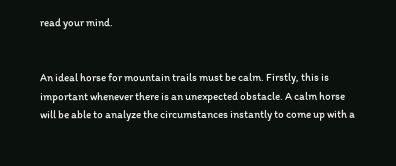read your mind.


An ideal horse for mountain trails must be calm. Firstly, this is important whenever there is an unexpected obstacle. A calm horse will be able to analyze the circumstances instantly to come up with a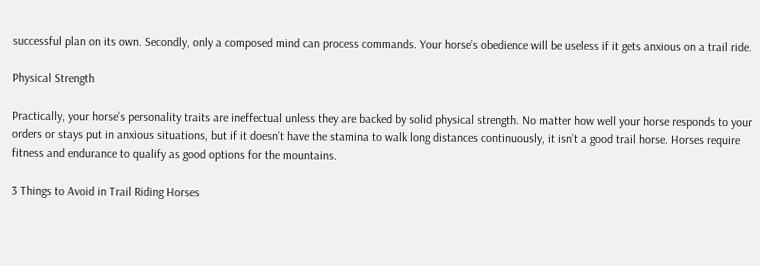successful plan on its own. Secondly, only a composed mind can process commands. Your horse’s obedience will be useless if it gets anxious on a trail ride.

Physical Strength

Practically, your horse’s personality traits are ineffectual unless they are backed by solid physical strength. No matter how well your horse responds to your orders or stays put in anxious situations, but if it doesn’t have the stamina to walk long distances continuously, it isn’t a good trail horse. Horses require fitness and endurance to qualify as good options for the mountains.

3 Things to Avoid in Trail Riding Horses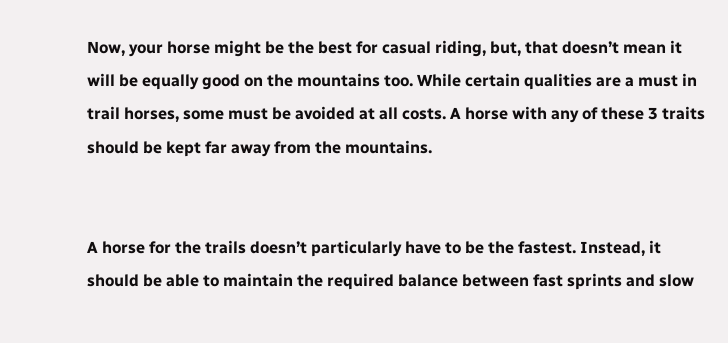Now, your horse might be the best for casual riding, but, that doesn’t mean it will be equally good on the mountains too. While certain qualities are a must in trail horses, some must be avoided at all costs. A horse with any of these 3 traits should be kept far away from the mountains.


A horse for the trails doesn’t particularly have to be the fastest. Instead, it should be able to maintain the required balance between fast sprints and slow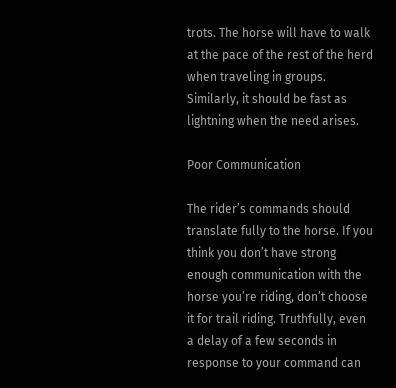trots. The horse will have to walk at the pace of the rest of the herd when traveling in groups. Similarly, it should be fast as lightning when the need arises.

Poor Communication

The rider’s commands should translate fully to the horse. If you think you don’t have strong enough communication with the horse you’re riding, don’t choose it for trail riding. Truthfully, even a delay of a few seconds in response to your command can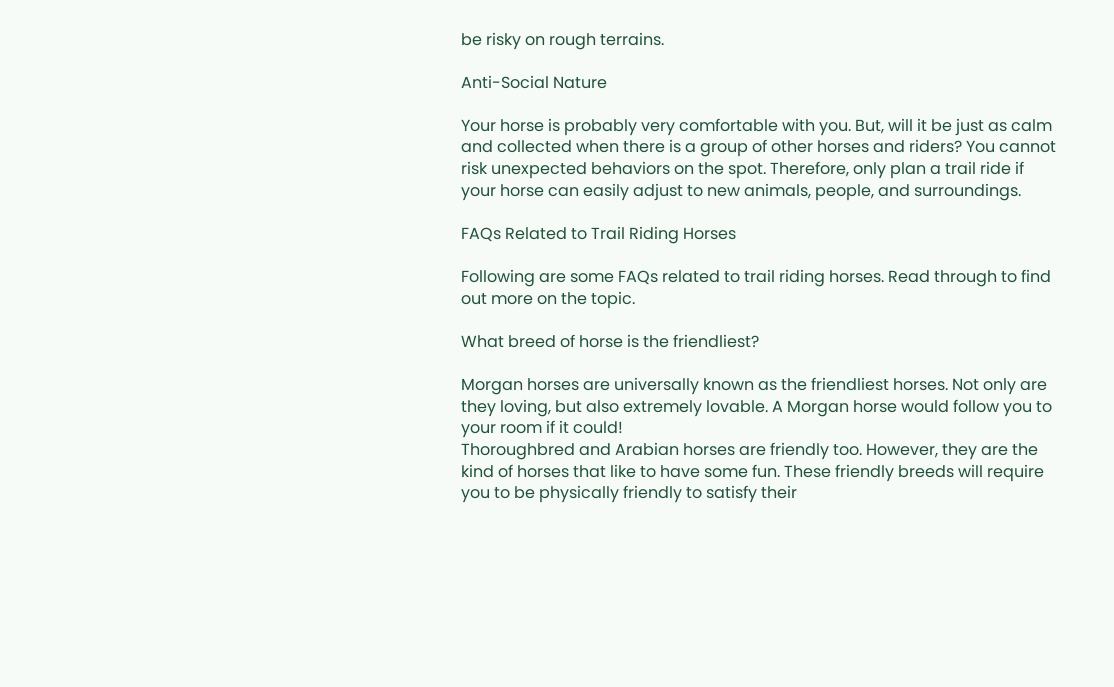be risky on rough terrains.

Anti-Social Nature

Your horse is probably very comfortable with you. But, will it be just as calm and collected when there is a group of other horses and riders? You cannot risk unexpected behaviors on the spot. Therefore, only plan a trail ride if your horse can easily adjust to new animals, people, and surroundings.

FAQs Related to Trail Riding Horses

Following are some FAQs related to trail riding horses. Read through to find out more on the topic.

What breed of horse is the friendliest?

Morgan horses are universally known as the friendliest horses. Not only are they loving, but also extremely lovable. A Morgan horse would follow you to your room if it could!
Thoroughbred and Arabian horses are friendly too. However, they are the kind of horses that like to have some fun. These friendly breeds will require you to be physically friendly to satisfy their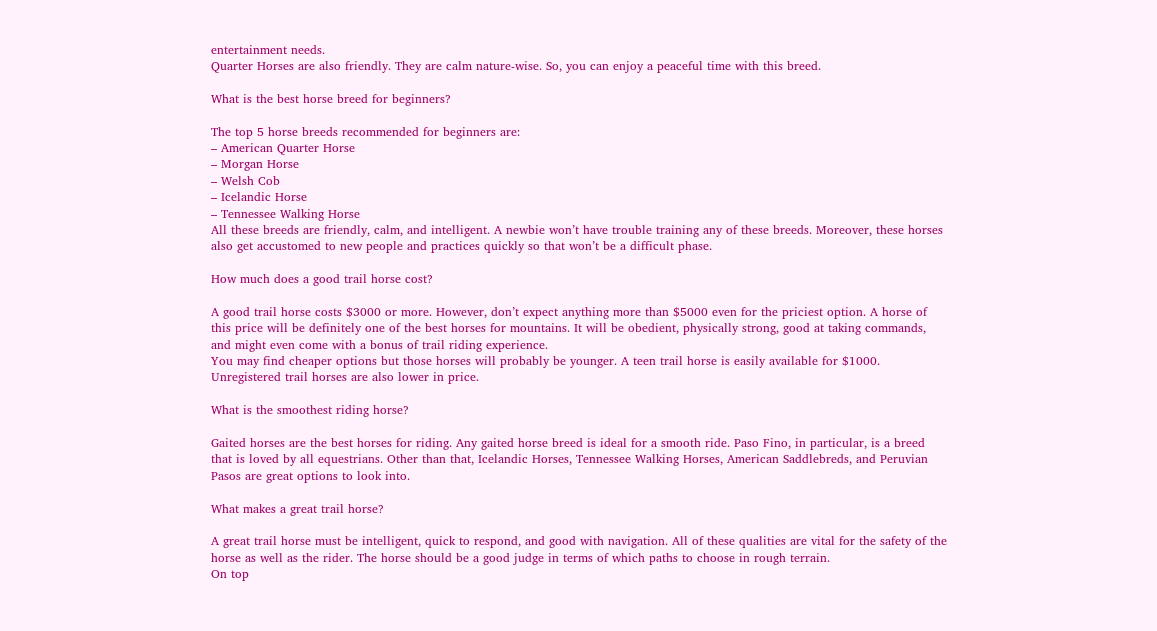entertainment needs.
Quarter Horses are also friendly. They are calm nature-wise. So, you can enjoy a peaceful time with this breed.

What is the best horse breed for beginners?

The top 5 horse breeds recommended for beginners are:
– American Quarter Horse
– Morgan Horse
– Welsh Cob
– Icelandic Horse
– Tennessee Walking Horse
All these breeds are friendly, calm, and intelligent. A newbie won’t have trouble training any of these breeds. Moreover, these horses also get accustomed to new people and practices quickly so that won’t be a difficult phase.

How much does a good trail horse cost?

A good trail horse costs $3000 or more. However, don’t expect anything more than $5000 even for the priciest option. A horse of this price will be definitely one of the best horses for mountains. It will be obedient, physically strong, good at taking commands, and might even come with a bonus of trail riding experience.
You may find cheaper options but those horses will probably be younger. A teen trail horse is easily available for $1000. Unregistered trail horses are also lower in price.

What is the smoothest riding horse?

Gaited horses are the best horses for riding. Any gaited horse breed is ideal for a smooth ride. Paso Fino, in particular, is a breed that is loved by all equestrians. Other than that, Icelandic Horses, Tennessee Walking Horses, American Saddlebreds, and Peruvian Pasos are great options to look into.

What makes a great trail horse?

A great trail horse must be intelligent, quick to respond, and good with navigation. All of these qualities are vital for the safety of the horse as well as the rider. The horse should be a good judge in terms of which paths to choose in rough terrain.
On top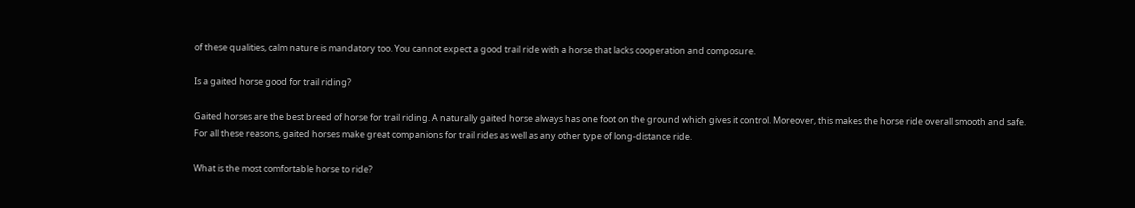of these qualities, calm nature is mandatory too. You cannot expect a good trail ride with a horse that lacks cooperation and composure.

Is a gaited horse good for trail riding?

Gaited horses are the best breed of horse for trail riding. A naturally gaited horse always has one foot on the ground which gives it control. Moreover, this makes the horse ride overall smooth and safe.
For all these reasons, gaited horses make great companions for trail rides as well as any other type of long-distance ride.

What is the most comfortable horse to ride?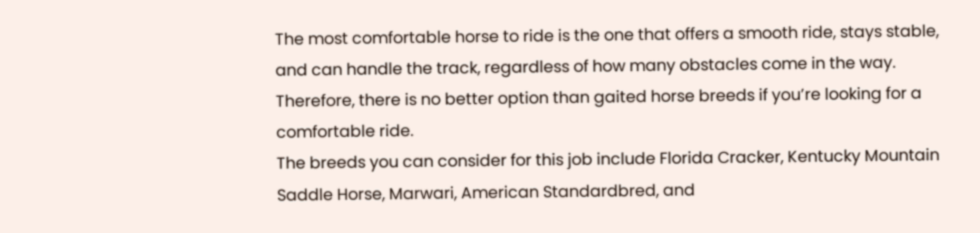The most comfortable horse to ride is the one that offers a smooth ride, stays stable, and can handle the track, regardless of how many obstacles come in the way. Therefore, there is no better option than gaited horse breeds if you’re looking for a comfortable ride.
The breeds you can consider for this job include Florida Cracker, Kentucky Mountain Saddle Horse, Marwari, American Standardbred, and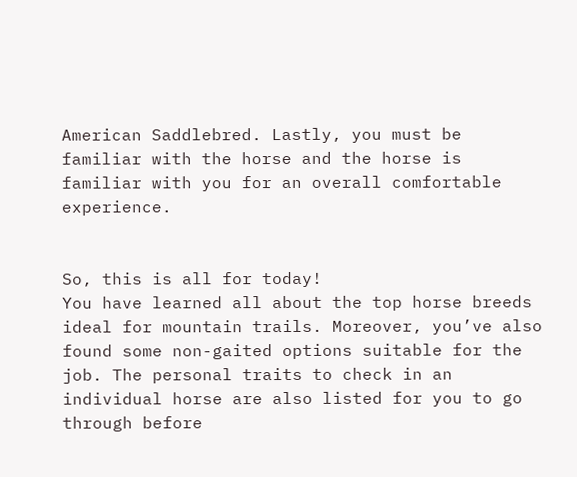American Saddlebred. Lastly, you must be familiar with the horse and the horse is familiar with you for an overall comfortable experience.


So, this is all for today!
You have learned all about the top horse breeds ideal for mountain trails. Moreover, you’ve also found some non-gaited options suitable for the job. The personal traits to check in an individual horse are also listed for you to go through before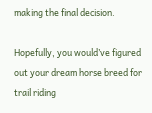making the final decision.

Hopefully, you would’ve figured out your dream horse breed for trail riding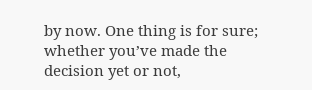by now. One thing is for sure; whether you’ve made the decision yet or not,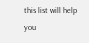this list will help you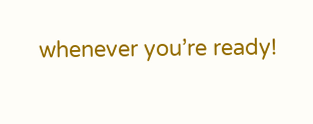whenever you’re ready!